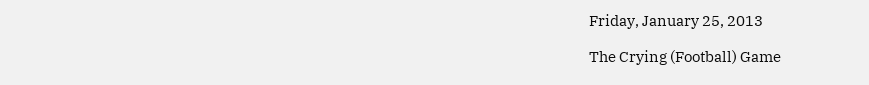Friday, January 25, 2013

The Crying (Football) Game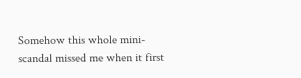Somehow this whole mini-scandal missed me when it first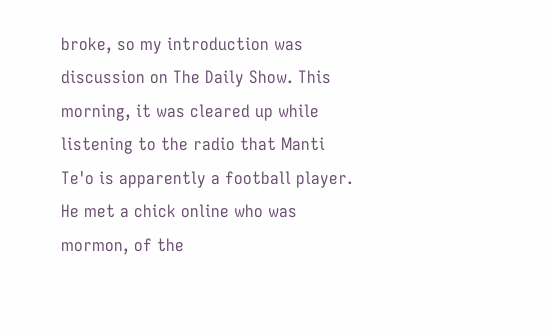broke, so my introduction was discussion on The Daily Show. This morning, it was cleared up while listening to the radio that Manti Te'o is apparently a football player. He met a chick online who was mormon, of the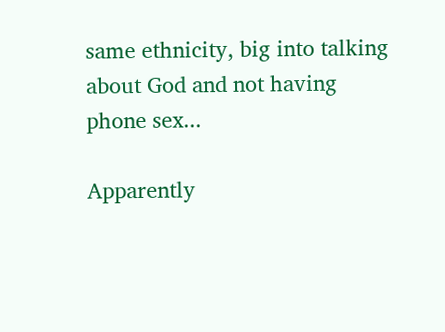same ethnicity, big into talking about God and not having phone sex...

Apparently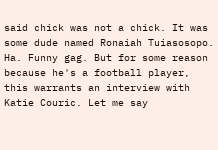said chick was not a chick. It was some dude named Ronaiah Tuiasosopo. Ha. Funny gag. But for some reason because he's a football player, this warrants an interview with Katie Couric. Let me say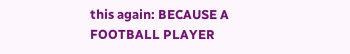this again: BECAUSE A FOOTBALL PLAYER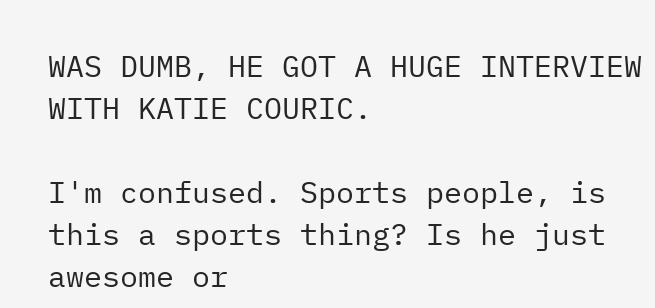WAS DUMB, HE GOT A HUGE INTERVIEW WITH KATIE COURIC.

I'm confused. Sports people, is this a sports thing? Is he just awesome or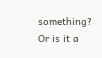something? Or is it a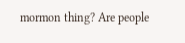mormon thing? Are people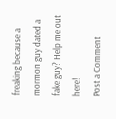freaking because a mormon guy dated a fake guy? Help me out here!
Post a Comment